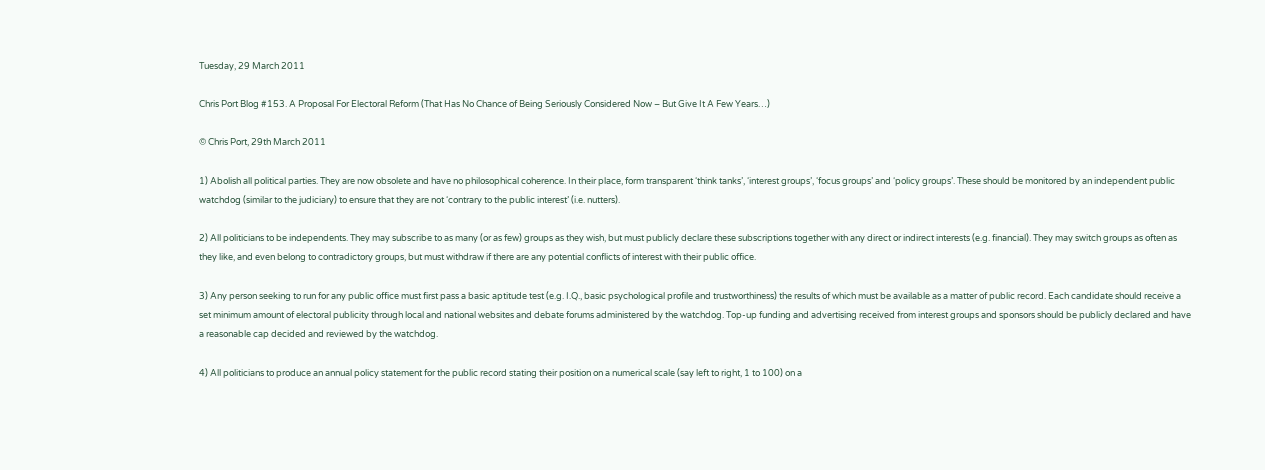Tuesday, 29 March 2011

Chris Port Blog #153. A Proposal For Electoral Reform (That Has No Chance of Being Seriously Considered Now – But Give It A Few Years…)

© Chris Port, 29th March 2011

1) Abolish all political parties. They are now obsolete and have no philosophical coherence. In their place, form transparent ‘think tanks’, ‘interest groups’, ‘focus groups’ and ‘policy groups’. These should be monitored by an independent public watchdog (similar to the judiciary) to ensure that they are not ‘contrary to the public interest’ (i.e. nutters).

2) All politicians to be independents. They may subscribe to as many (or as few) groups as they wish, but must publicly declare these subscriptions together with any direct or indirect interests (e.g. financial). They may switch groups as often as they like, and even belong to contradictory groups, but must withdraw if there are any potential conflicts of interest with their public office.

3) Any person seeking to run for any public office must first pass a basic aptitude test (e.g. I.Q., basic psychological profile and trustworthiness) the results of which must be available as a matter of public record. Each candidate should receive a set minimum amount of electoral publicity through local and national websites and debate forums administered by the watchdog. Top-up funding and advertising received from interest groups and sponsors should be publicly declared and have a reasonable cap decided and reviewed by the watchdog.

4) All politicians to produce an annual policy statement for the public record stating their position on a numerical scale (say left to right, 1 to 100) on a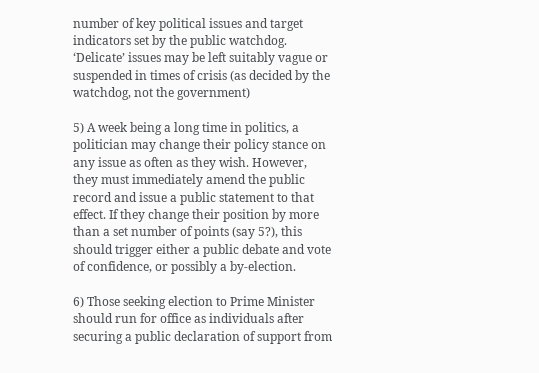number of key political issues and target indicators set by the public watchdog. ‘Delicate’ issues may be left suitably vague or suspended in times of crisis (as decided by the watchdog, not the government)

5) A week being a long time in politics, a politician may change their policy stance on any issue as often as they wish. However, they must immediately amend the public record and issue a public statement to that effect. If they change their position by more than a set number of points (say 5?), this should trigger either a public debate and vote of confidence, or possibly a by-election.

6) Those seeking election to Prime Minister should run for office as individuals after securing a public declaration of support from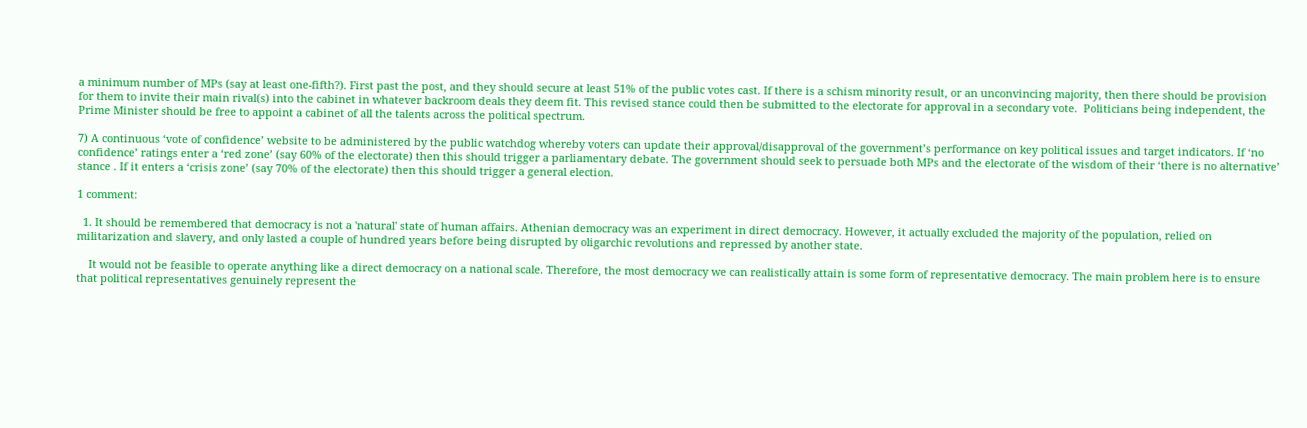a minimum number of MPs (say at least one-fifth?). First past the post, and they should secure at least 51% of the public votes cast. If there is a schism minority result, or an unconvincing majority, then there should be provision for them to invite their main rival(s) into the cabinet in whatever backroom deals they deem fit. This revised stance could then be submitted to the electorate for approval in a secondary vote.  Politicians being independent, the Prime Minister should be free to appoint a cabinet of all the talents across the political spectrum.

7) A continuous ‘vote of confidence’ website to be administered by the public watchdog whereby voters can update their approval/disapproval of the government’s performance on key political issues and target indicators. If ‘no confidence’ ratings enter a ‘red zone’ (say 60% of the electorate) then this should trigger a parliamentary debate. The government should seek to persuade both MPs and the electorate of the wisdom of their ‘there is no alternative’ stance . If it enters a ‘crisis zone’ (say 70% of the electorate) then this should trigger a general election.

1 comment:

  1. It should be remembered that democracy is not a 'natural' state of human affairs. Athenian democracy was an experiment in direct democracy. However, it actually excluded the majority of the population, relied on militarization and slavery, and only lasted a couple of hundred years before being disrupted by oligarchic revolutions and repressed by another state.

    It would not be feasible to operate anything like a direct democracy on a national scale. Therefore, the most democracy we can realistically attain is some form of representative democracy. The main problem here is to ensure that political representatives genuinely represent the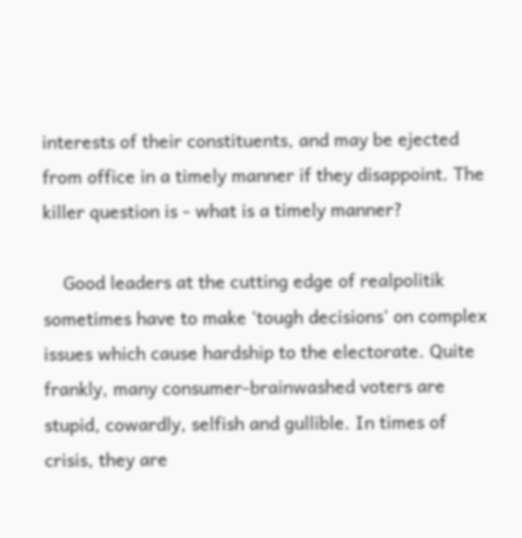interests of their constituents, and may be ejected from office in a timely manner if they disappoint. The killer question is - what is a timely manner?

    Good leaders at the cutting edge of realpolitik sometimes have to make 'tough decisions' on complex issues which cause hardship to the electorate. Quite frankly, many consumer-brainwashed voters are stupid, cowardly, selfish and gullible. In times of crisis, they are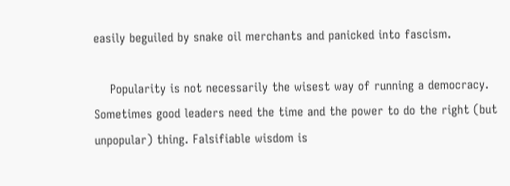easily beguiled by snake oil merchants and panicked into fascism.

    Popularity is not necessarily the wisest way of running a democracy. Sometimes good leaders need the time and the power to do the right (but unpopular) thing. Falsifiable wisdom is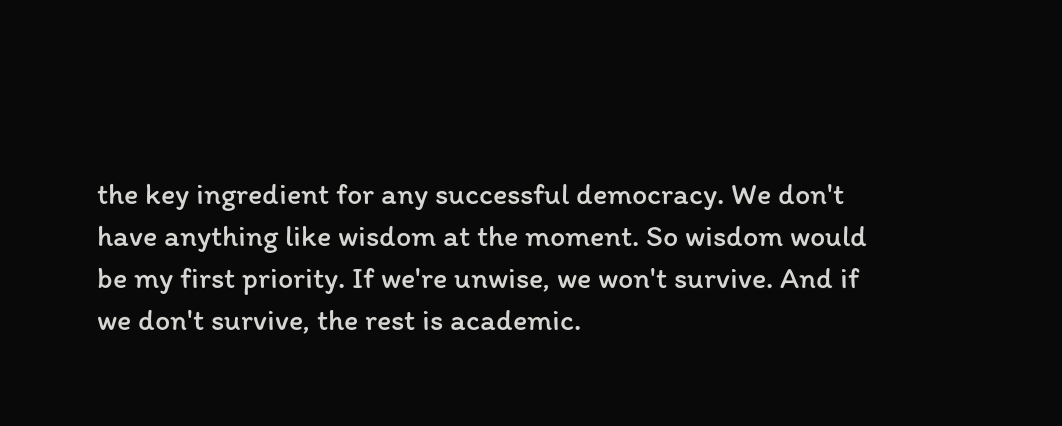the key ingredient for any successful democracy. We don't have anything like wisdom at the moment. So wisdom would be my first priority. If we're unwise, we won't survive. And if we don't survive, the rest is academic.